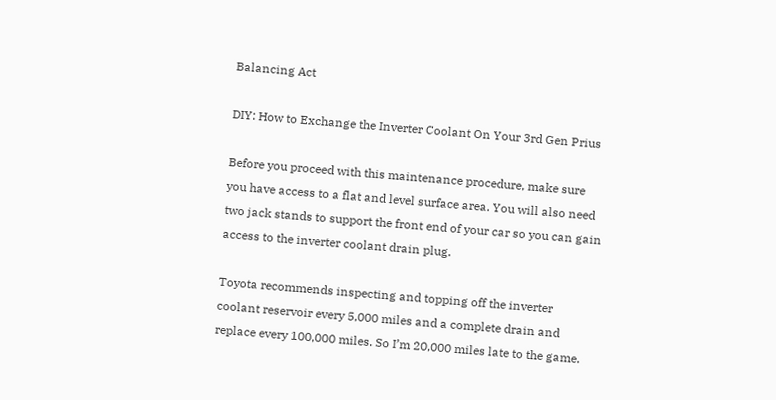Balancing Act

DIY: How to Exchange the Inverter Coolant On Your 3rd Gen Prius

Before you proceed with this maintenance procedure, make sure you have access to a flat and level surface area. You will also need two jack stands to support the front end of your car so you can gain access to the inverter coolant drain plug.

Toyota recommends inspecting and topping off the inverter coolant reservoir every 5,000 miles and a complete drain and replace every 100,000 miles. So I’m 20,000 miles late to the game.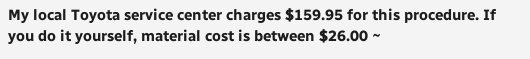My local Toyota service center charges $159.95 for this procedure. If you do it yourself, material cost is between $26.00 ~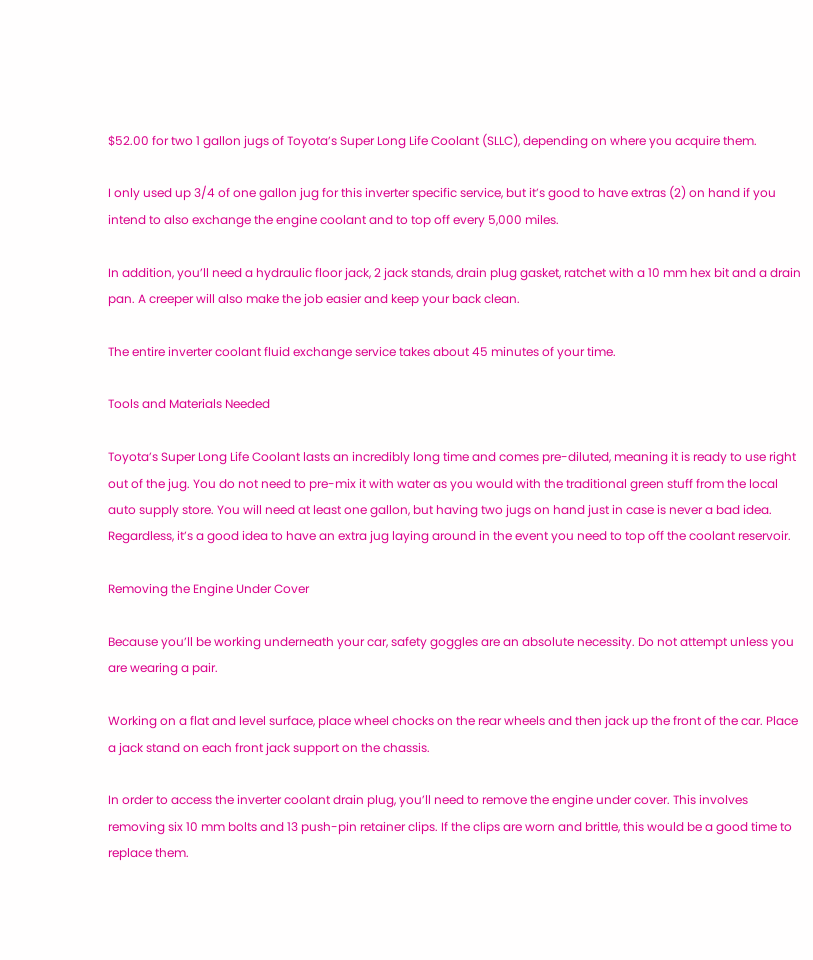$52.00 for two 1 gallon jugs of Toyota’s Super Long Life Coolant (SLLC), depending on where you acquire them.

I only used up 3/4 of one gallon jug for this inverter specific service, but it’s good to have extras (2) on hand if you intend to also exchange the engine coolant and to top off every 5,000 miles.

In addition, you’ll need a hydraulic floor jack, 2 jack stands, drain plug gasket, ratchet with a 10 mm hex bit and a drain pan. A creeper will also make the job easier and keep your back clean.

The entire inverter coolant fluid exchange service takes about 45 minutes of your time.

Tools and Materials Needed

Toyota’s Super Long Life Coolant lasts an incredibly long time and comes pre-diluted, meaning it is ready to use right out of the jug. You do not need to pre-mix it with water as you would with the traditional green stuff from the local auto supply store. You will need at least one gallon, but having two jugs on hand just in case is never a bad idea. Regardless, it’s a good idea to have an extra jug laying around in the event you need to top off the coolant reservoir.

Removing the Engine Under Cover

Because you’ll be working underneath your car, safety goggles are an absolute necessity. Do not attempt unless you are wearing a pair.

Working on a flat and level surface, place wheel chocks on the rear wheels and then jack up the front of the car. Place a jack stand on each front jack support on the chassis.

In order to access the inverter coolant drain plug, you’ll need to remove the engine under cover. This involves removing six 10 mm bolts and 13 push-pin retainer clips. If the clips are worn and brittle, this would be a good time to replace them.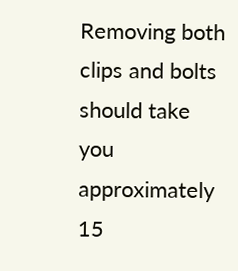Removing both clips and bolts should take you approximately 15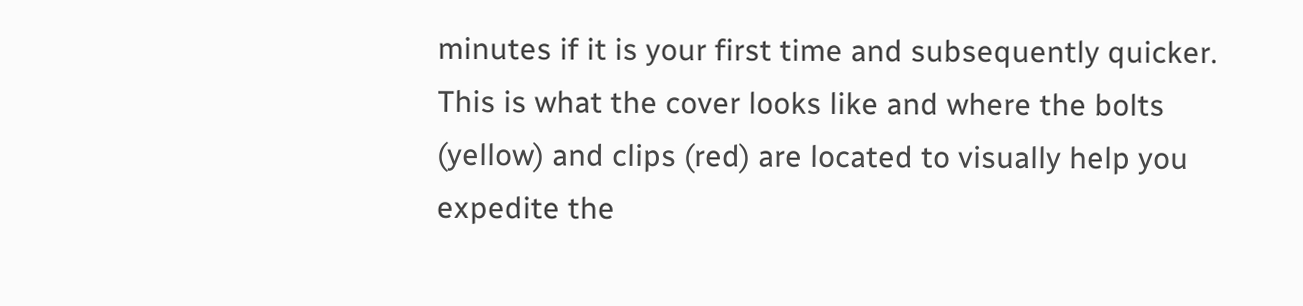minutes if it is your first time and subsequently quicker. This is what the cover looks like and where the bolts (yellow) and clips (red) are located to visually help you expedite the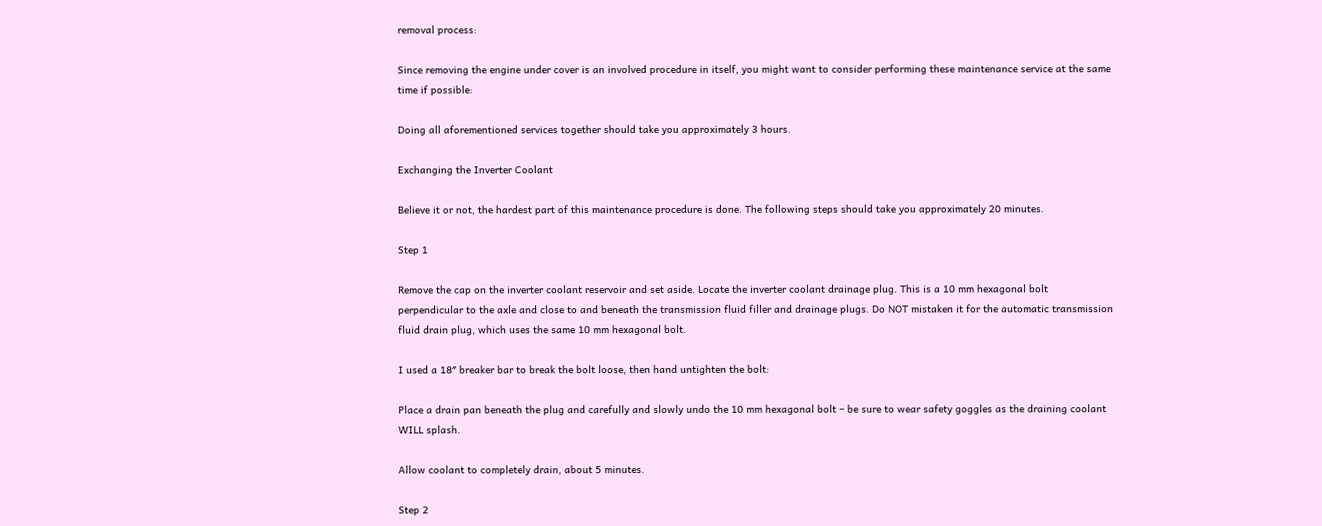removal process:

Since removing the engine under cover is an involved procedure in itself, you might want to consider performing these maintenance service at the same time if possible:

Doing all aforementioned services together should take you approximately 3 hours.

Exchanging the Inverter Coolant

Believe it or not, the hardest part of this maintenance procedure is done. The following steps should take you approximately 20 minutes.

Step 1

Remove the cap on the inverter coolant reservoir and set aside. Locate the inverter coolant drainage plug. This is a 10 mm hexagonal bolt perpendicular to the axle and close to and beneath the transmission fluid filler and drainage plugs. Do NOT mistaken it for the automatic transmission fluid drain plug, which uses the same 10 mm hexagonal bolt.

I used a 18″ breaker bar to break the bolt loose, then hand untighten the bolt:

Place a drain pan beneath the plug and carefully and slowly undo the 10 mm hexagonal bolt – be sure to wear safety goggles as the draining coolant WILL splash.

Allow coolant to completely drain, about 5 minutes.

Step 2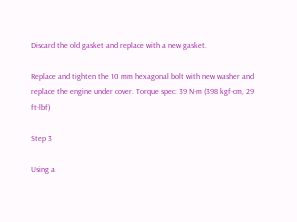Discard the old gasket and replace with a new gasket.

Replace and tighten the 10 mm hexagonal bolt with new washer and replace the engine under cover. Torque spec: 39 N·m (398 kgf·cm, 29 ft·lbf)

Step 3

Using a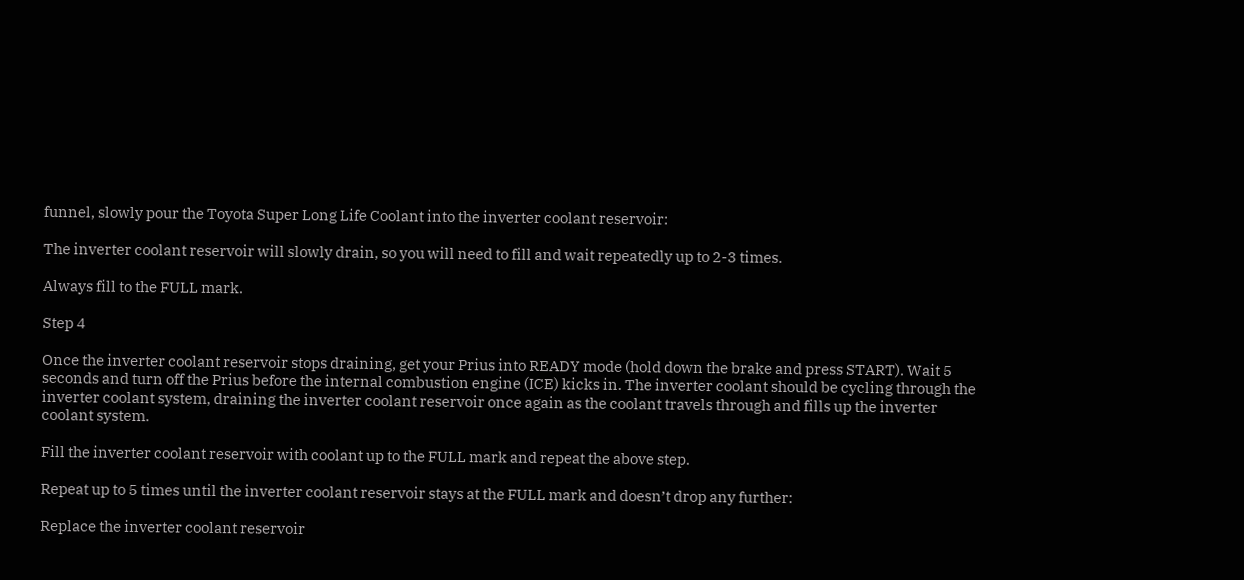funnel, slowly pour the Toyota Super Long Life Coolant into the inverter coolant reservoir:

The inverter coolant reservoir will slowly drain, so you will need to fill and wait repeatedly up to 2-3 times.

Always fill to the FULL mark.

Step 4

Once the inverter coolant reservoir stops draining, get your Prius into READY mode (hold down the brake and press START). Wait 5 seconds and turn off the Prius before the internal combustion engine (ICE) kicks in. The inverter coolant should be cycling through the inverter coolant system, draining the inverter coolant reservoir once again as the coolant travels through and fills up the inverter coolant system.

Fill the inverter coolant reservoir with coolant up to the FULL mark and repeat the above step.

Repeat up to 5 times until the inverter coolant reservoir stays at the FULL mark and doesn’t drop any further:

Replace the inverter coolant reservoir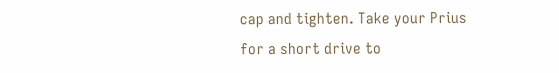cap and tighten. Take your Prius for a short drive to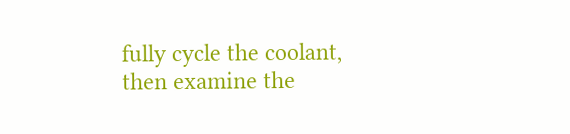fully cycle the coolant, then examine the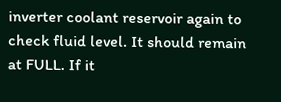inverter coolant reservoir again to check fluid level. It should remain at FULL. If it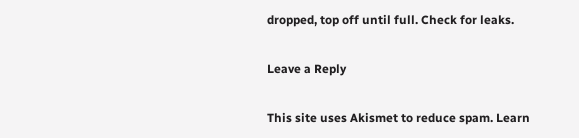dropped, top off until full. Check for leaks.

Leave a Reply

This site uses Akismet to reduce spam. Learn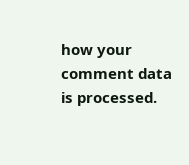how your comment data is processed.